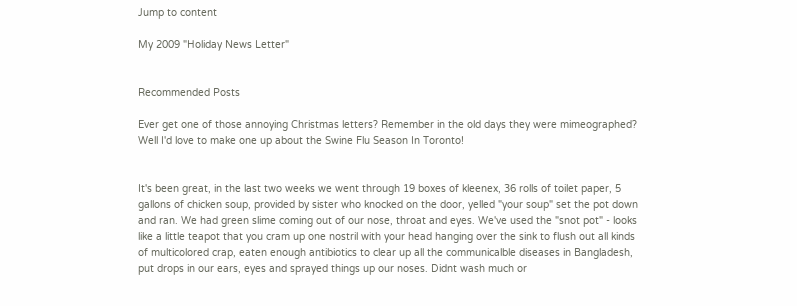Jump to content

My 2009 "Holiday News Letter"


Recommended Posts

Ever get one of those annoying Christmas letters? Remember in the old days they were mimeographed? Well I'd love to make one up about the Swine Flu Season In Toronto!


It's been great, in the last two weeks we went through 19 boxes of kleenex, 36 rolls of toilet paper, 5 gallons of chicken soup, provided by sister who knocked on the door, yelled "your soup" set the pot down and ran. We had green slime coming out of our nose, throat and eyes. We've used the "snot pot" - looks like a little teapot that you cram up one nostril with your head hanging over the sink to flush out all kinds of multicolored crap, eaten enough antibiotics to clear up all the communicalble diseases in Bangladesh, put drops in our ears, eyes and sprayed things up our noses. Didnt wash much or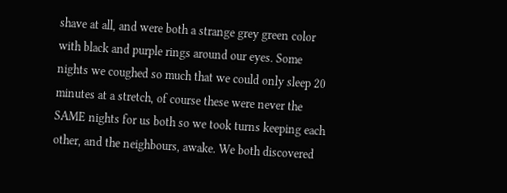shave at all, and were both a strange grey green color with black and purple rings around our eyes. Some nights we coughed so much that we could only sleep 20 minutes at a stretch, of course these were never the SAME nights for us both so we took turns keeping each other, and the neighbours, awake. We both discovered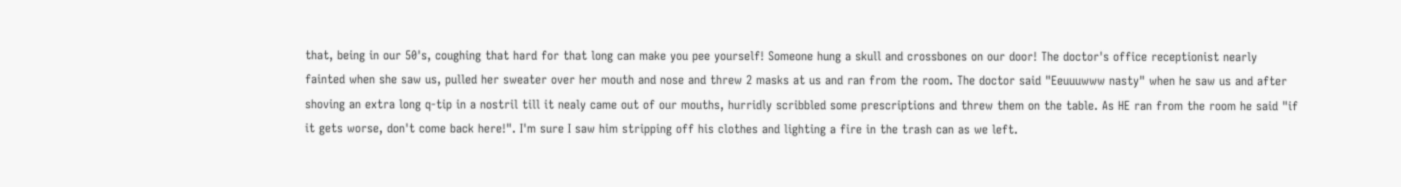that, being in our 50's, coughing that hard for that long can make you pee yourself! Someone hung a skull and crossbones on our door! The doctor's office receptionist nearly fainted when she saw us, pulled her sweater over her mouth and nose and threw 2 masks at us and ran from the room. The doctor said "Eeuuuwww nasty" when he saw us and after shoving an extra long q-tip in a nostril till it nealy came out of our mouths, hurridly scribbled some prescriptions and threw them on the table. As HE ran from the room he said "if it gets worse, don't come back here!". I'm sure I saw him stripping off his clothes and lighting a fire in the trash can as we left.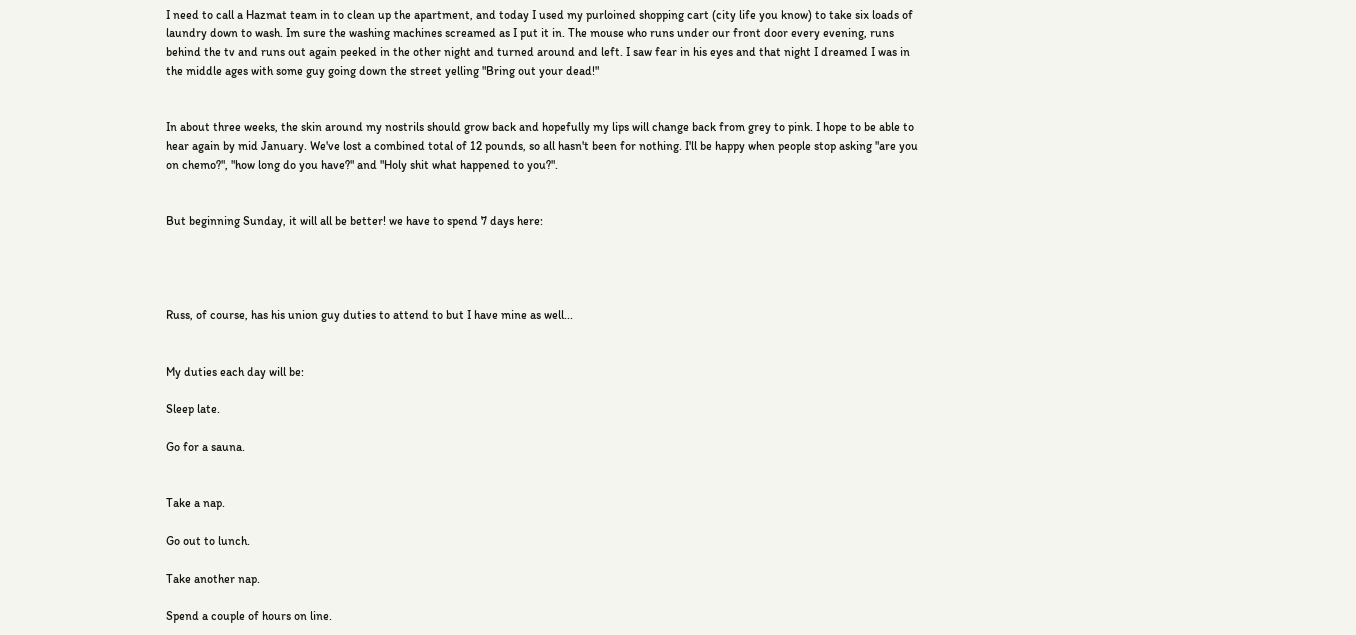I need to call a Hazmat team in to clean up the apartment, and today I used my purloined shopping cart (city life you know) to take six loads of laundry down to wash. Im sure the washing machines screamed as I put it in. The mouse who runs under our front door every evening, runs behind the tv and runs out again peeked in the other night and turned around and left. I saw fear in his eyes and that night I dreamed I was in the middle ages with some guy going down the street yelling "Bring out your dead!"


In about three weeks, the skin around my nostrils should grow back and hopefully my lips will change back from grey to pink. I hope to be able to hear again by mid January. We've lost a combined total of 12 pounds, so all hasn't been for nothing. I'll be happy when people stop asking "are you on chemo?", "how long do you have?" and "Holy shit what happened to you?".


But beginning Sunday, it will all be better! we have to spend 7 days here:




Russ, of course, has his union guy duties to attend to but I have mine as well...


My duties each day will be:

Sleep late.

Go for a sauna.


Take a nap.

Go out to lunch.

Take another nap.

Spend a couple of hours on line.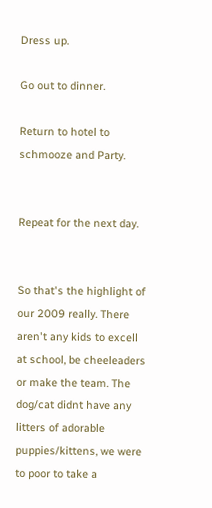Dress up.

Go out to dinner.

Return to hotel to schmooze and Party.


Repeat for the next day.


So that's the highlight of our 2009 really. There aren't any kids to excell at school, be cheeleaders or make the team. The dog/cat didnt have any litters of adorable puppies/kittens, we were to poor to take a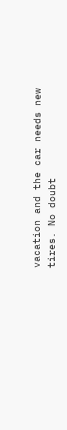vacation and the car needs new tires. No doubt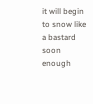it will begin to snow like a bastard soon enough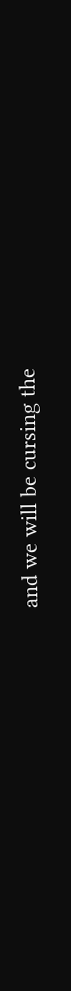and we will be cursing the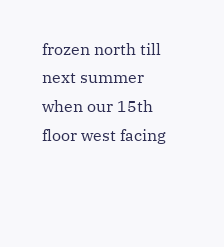frozen north till next summer when our 15th floor west facing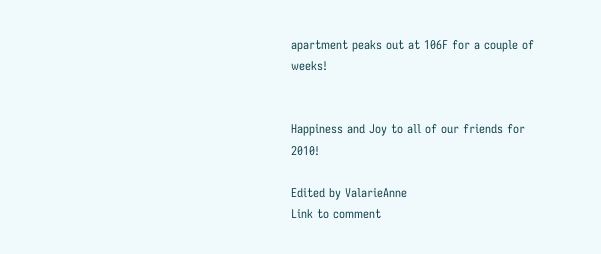apartment peaks out at 106F for a couple of weeks!


Happiness and Joy to all of our friends for 2010!

Edited by ValarieAnne
Link to comment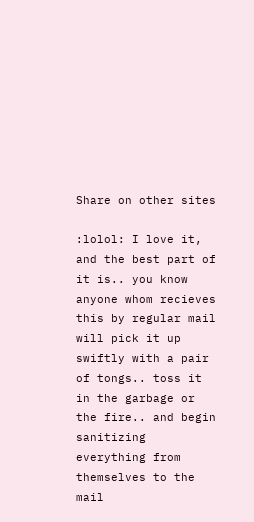Share on other sites

:lolol: I love it, and the best part of it is.. you know anyone whom recieves this by regular mail will pick it up swiftly with a pair of tongs.. toss it in the garbage or the fire.. and begin sanitizing everything from themselves to the mail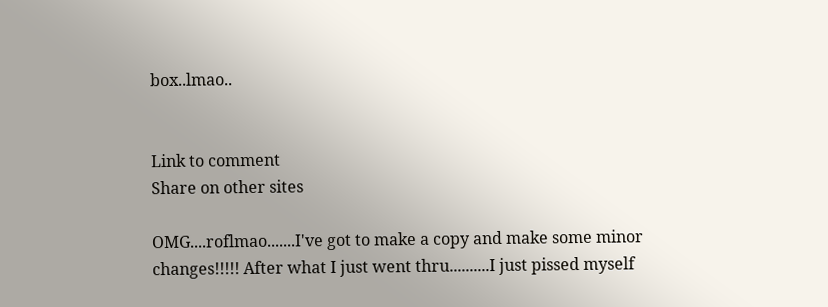box..lmao..


Link to comment
Share on other sites

OMG....roflmao.......I've got to make a copy and make some minor changes!!!!! After what I just went thru..........I just pissed myself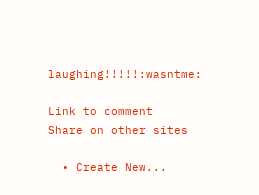laughing!!!!!:wasntme:

Link to comment
Share on other sites

  • Create New...